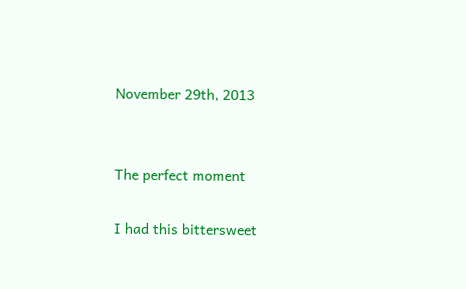November 29th, 2013


The perfect moment

I had this bittersweet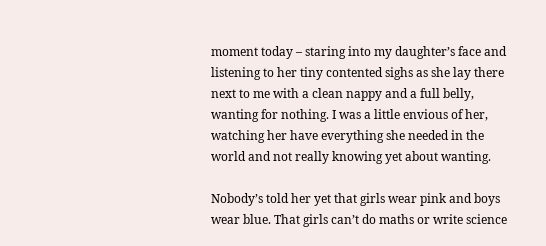moment today – staring into my daughter’s face and listening to her tiny contented sighs as she lay there next to me with a clean nappy and a full belly, wanting for nothing. I was a little envious of her, watching her have everything she needed in the world and not really knowing yet about wanting.

Nobody’s told her yet that girls wear pink and boys wear blue. That girls can’t do maths or write science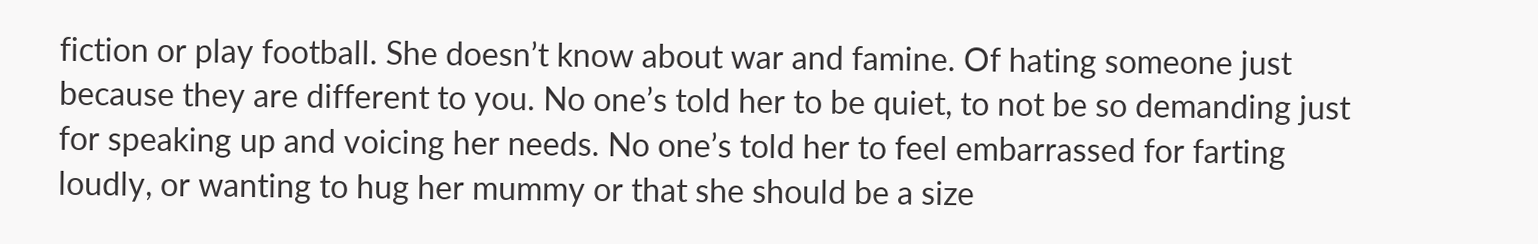fiction or play football. She doesn’t know about war and famine. Of hating someone just because they are different to you. No one’s told her to be quiet, to not be so demanding just for speaking up and voicing her needs. No one’s told her to feel embarrassed for farting loudly, or wanting to hug her mummy or that she should be a size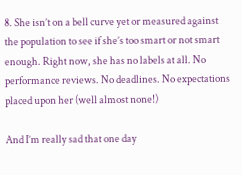8. She isn’t on a bell curve yet or measured against the population to see if she’s too smart or not smart enough. Right now, she has no labels at all. No performance reviews. No deadlines. No expectations placed upon her (well almost none!)

And I’m really sad that one day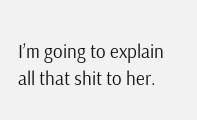I’m going to explain all that shit to her.